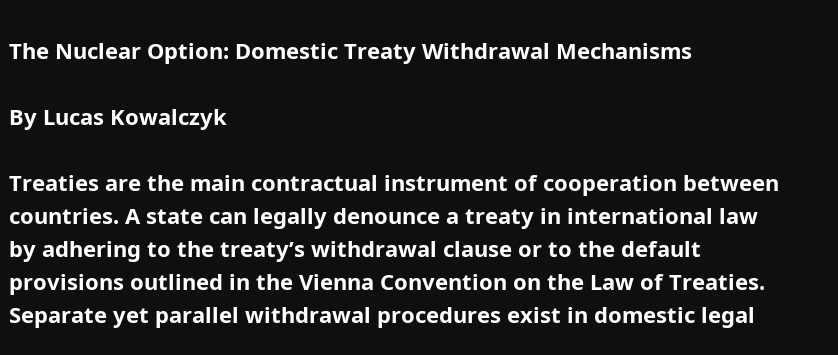The Nuclear Option: Domestic Treaty Withdrawal Mechanisms

By Lucas Kowalczyk

Treaties are the main contractual instrument of cooperation between countries. A state can legally denounce a treaty in international law by adhering to the treaty’s withdrawal clause or to the default provisions outlined in the Vienna Convention on the Law of Treaties. Separate yet parallel withdrawal procedures exist in domestic legal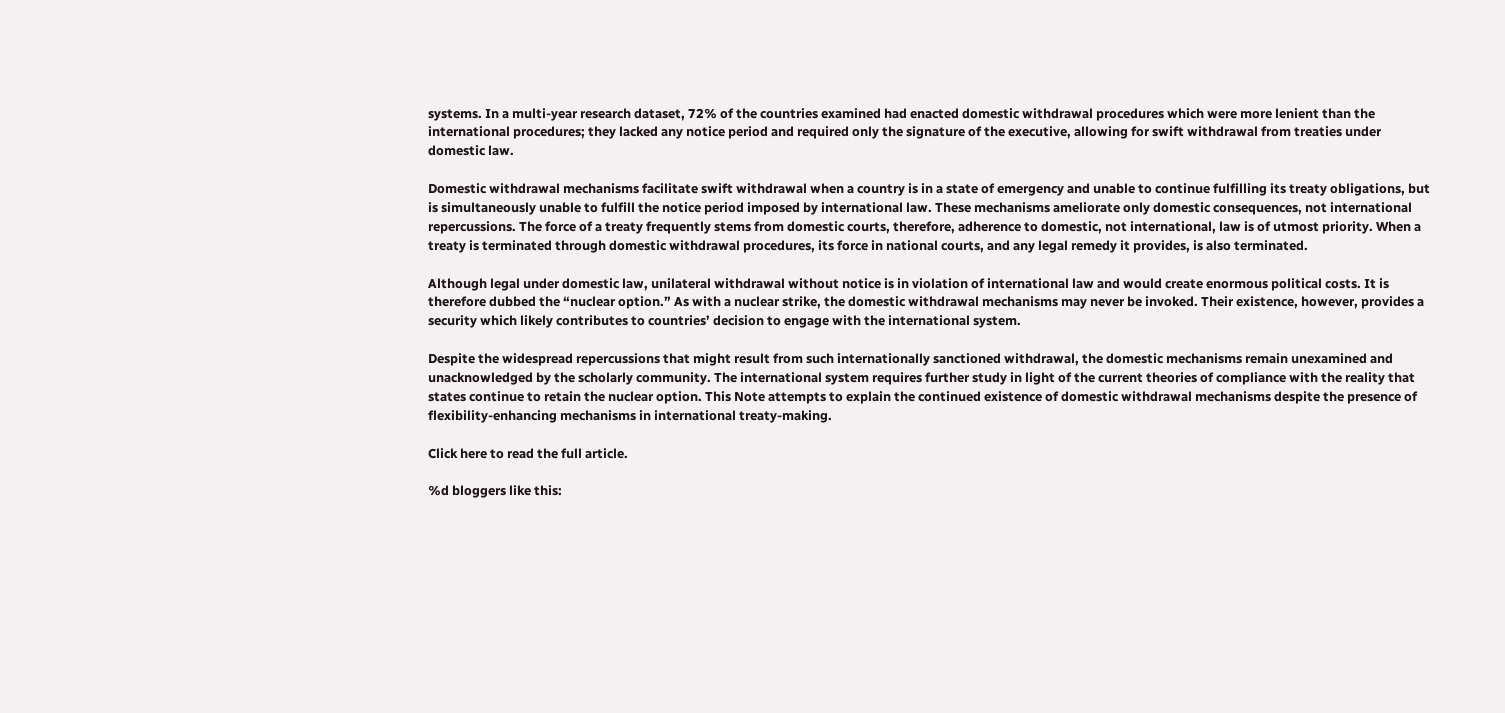systems. In a multi-year research dataset, 72% of the countries examined had enacted domestic withdrawal procedures which were more lenient than the international procedures; they lacked any notice period and required only the signature of the executive, allowing for swift withdrawal from treaties under domestic law.

Domestic withdrawal mechanisms facilitate swift withdrawal when a country is in a state of emergency and unable to continue fulfilling its treaty obligations, but is simultaneously unable to fulfill the notice period imposed by international law. These mechanisms ameliorate only domestic consequences, not international repercussions. The force of a treaty frequently stems from domestic courts, therefore, adherence to domestic, not international, law is of utmost priority. When a treaty is terminated through domestic withdrawal procedures, its force in national courts, and any legal remedy it provides, is also terminated.

Although legal under domestic law, unilateral withdrawal without notice is in violation of international law and would create enormous political costs. It is therefore dubbed the “nuclear option.” As with a nuclear strike, the domestic withdrawal mechanisms may never be invoked. Their existence, however, provides a security which likely contributes to countries’ decision to engage with the international system.

Despite the widespread repercussions that might result from such internationally sanctioned withdrawal, the domestic mechanisms remain unexamined and unacknowledged by the scholarly community. The international system requires further study in light of the current theories of compliance with the reality that states continue to retain the nuclear option. This Note attempts to explain the continued existence of domestic withdrawal mechanisms despite the presence of flexibility-enhancing mechanisms in international treaty-making.

Click here to read the full article.

%d bloggers like this: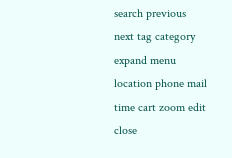search previous next tag category expand menu location phone mail time cart zoom edit close